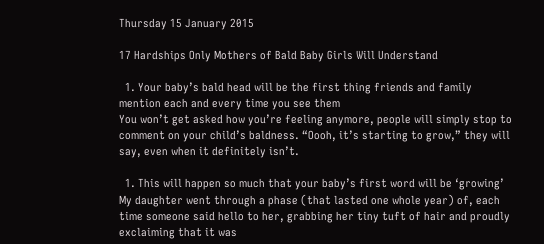Thursday 15 January 2015

17 Hardships Only Mothers of Bald Baby Girls Will Understand

  1. Your baby’s bald head will be the first thing friends and family mention each and every time you see them
You won’t get asked how you’re feeling anymore, people will simply stop to comment on your child’s baldness. “Oooh, it’s starting to grow,” they will say, even when it definitely isn’t.

  1. This will happen so much that your baby’s first word will be ‘growing’
My daughter went through a phase (that lasted one whole year) of, each time someone said hello to her, grabbing her tiny tuft of hair and proudly exclaiming that it was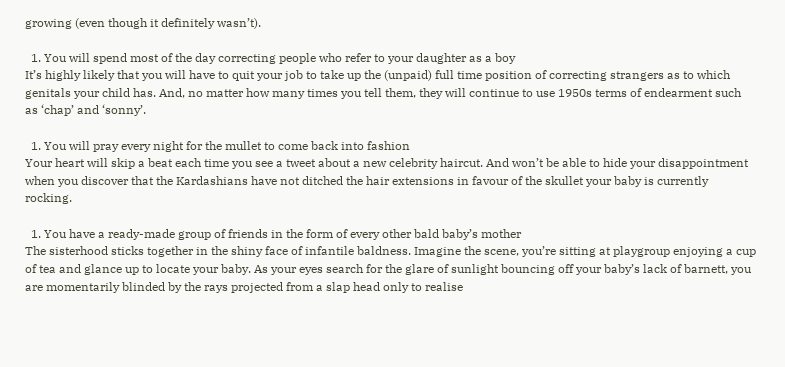growing (even though it definitely wasn’t).

  1. You will spend most of the day correcting people who refer to your daughter as a boy
It’s highly likely that you will have to quit your job to take up the (unpaid) full time position of correcting strangers as to which genitals your child has. And, no matter how many times you tell them, they will continue to use 1950s terms of endearment such as ‘chap’ and ‘sonny’.

  1. You will pray every night for the mullet to come back into fashion
Your heart will skip a beat each time you see a tweet about a new celebrity haircut. And won’t be able to hide your disappointment when you discover that the Kardashians have not ditched the hair extensions in favour of the skullet your baby is currently rocking.

  1. You have a ready-made group of friends in the form of every other bald baby’s mother
The sisterhood sticks together in the shiny face of infantile baldness. Imagine the scene, you’re sitting at playgroup enjoying a cup of tea and glance up to locate your baby. As your eyes search for the glare of sunlight bouncing off your baby’s lack of barnett, you are momentarily blinded by the rays projected from a slap head only to realise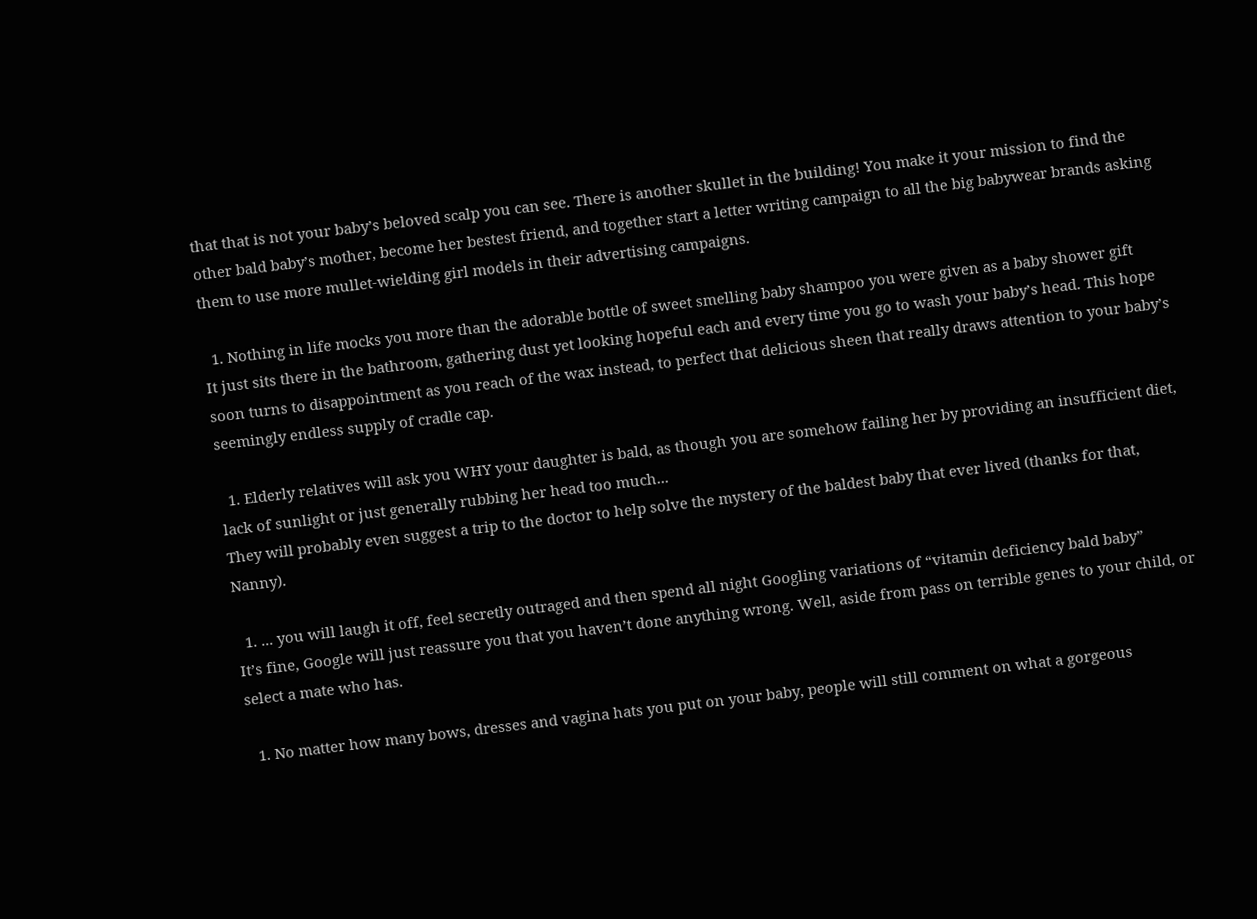that that is not your baby’s beloved scalp you can see. There is another skullet in the building! You make it your mission to find the other bald baby’s mother, become her bestest friend, and together start a letter writing campaign to all the big babywear brands asking them to use more mullet-wielding girl models in their advertising campaigns.

  1. Nothing in life mocks you more than the adorable bottle of sweet smelling baby shampoo you were given as a baby shower gift
It just sits there in the bathroom, gathering dust yet looking hopeful each and every time you go to wash your baby’s head. This hope soon turns to disappointment as you reach of the wax instead, to perfect that delicious sheen that really draws attention to your baby’s seemingly endless supply of cradle cap.

  1. Elderly relatives will ask you WHY your daughter is bald, as though you are somehow failing her by providing an insufficient diet, lack of sunlight or just generally rubbing her head too much...
They will probably even suggest a trip to the doctor to help solve the mystery of the baldest baby that ever lived (thanks for that, Nanny).

  1. ... you will laugh it off, feel secretly outraged and then spend all night Googling variations of “vitamin deficiency bald baby”
It’s fine, Google will just reassure you that you haven’t done anything wrong. Well, aside from pass on terrible genes to your child, or select a mate who has.

  1. No matter how many bows, dresses and vagina hats you put on your baby, people will still comment on what a gorgeous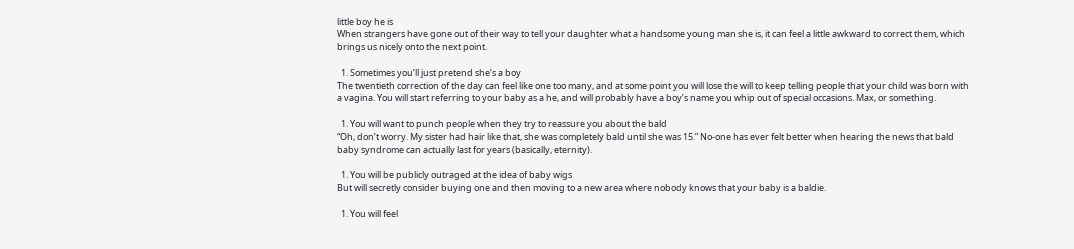little boy he is
When strangers have gone out of their way to tell your daughter what a handsome young man she is, it can feel a little awkward to correct them, which brings us nicely onto the next point.

  1. Sometimes you’ll just pretend she’s a boy
The twentieth correction of the day can feel like one too many, and at some point you will lose the will to keep telling people that your child was born with a vagina. You will start referring to your baby as a he, and will probably have a boy’s name you whip out of special occasions. Max, or something.

  1. You will want to punch people when they try to reassure you about the bald
“Oh, don’t worry. My sister had hair like that, she was completely bald until she was 15.” No-one has ever felt better when hearing the news that bald baby syndrome can actually last for years (basically, eternity).

  1. You will be publicly outraged at the idea of baby wigs
But will secretly consider buying one and then moving to a new area where nobody knows that your baby is a baldie.

  1. You will feel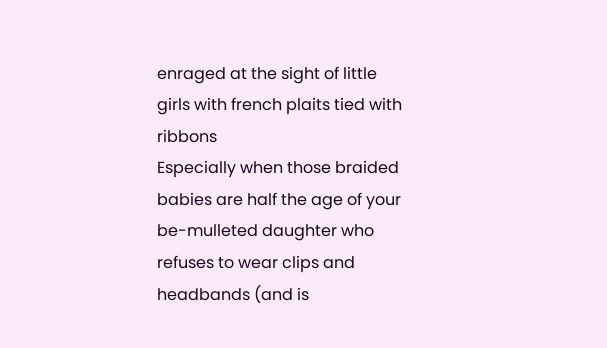enraged at the sight of little girls with french plaits tied with ribbons
Especially when those braided babies are half the age of your be-mulleted daughter who refuses to wear clips and headbands (and is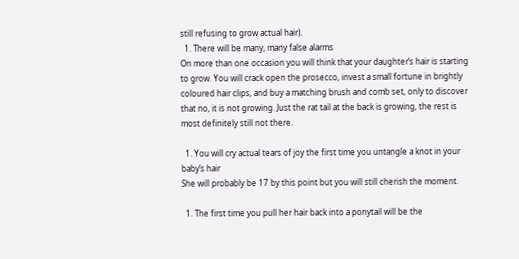still refusing to grow actual hair).
  1. There will be many, many false alarms
On more than one occasion you will think that your daughter’s hair is starting to grow. You will crack open the prosecco, invest a small fortune in brightly coloured hair clips, and buy a matching brush and comb set, only to discover that no, it is not growing. Just the rat tail at the back is growing, the rest is most definitely still not there.

  1. You will cry actual tears of joy the first time you untangle a knot in your baby’s hair
She will probably be 17 by this point but you will still cherish the moment.

  1. The first time you pull her hair back into a ponytail will be the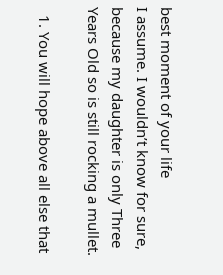best moment of your life
I assume. I wouldn’t know for sure, because my daughter is only Three Years Old so is still rocking a mullet.

  1. You will hope above all else that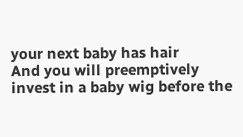your next baby has hair
And you will preemptively invest in a baby wig before the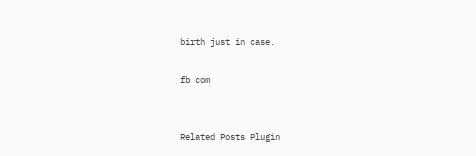birth just in case.

fb com


Related Posts Plugin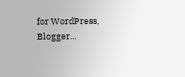for WordPress, Blogger...